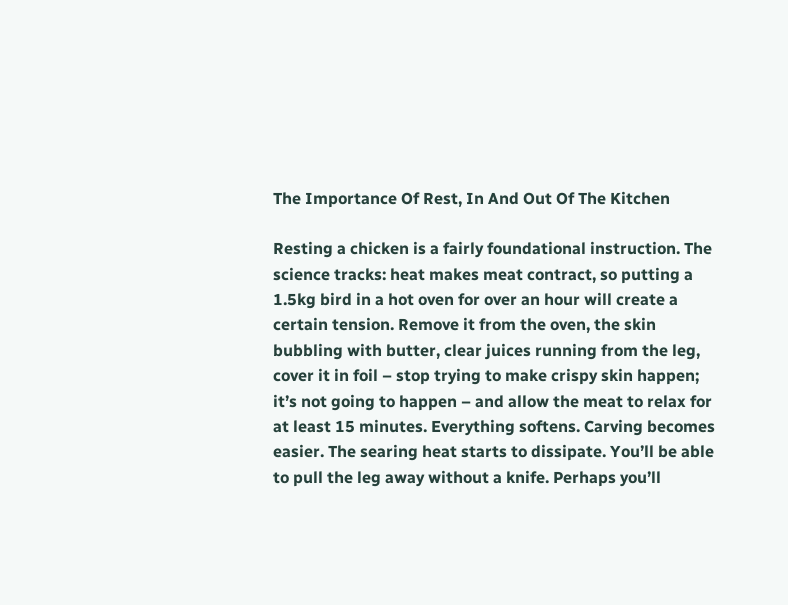The Importance Of Rest, In And Out Of The Kitchen

Resting a chicken is a fairly foundational instruction. The science tracks: heat makes meat contract, so putting a 1.5kg bird in a hot oven for over an hour will create a certain tension. Remove it from the oven, the skin bubbling with butter, clear juices running from the leg, cover it in foil – stop trying to make crispy skin happen; it’s not going to happen – and allow the meat to relax for at least 15 minutes. Everything softens. Carving becomes easier. The searing heat starts to dissipate. You’ll be able to pull the leg away without a knife. Perhaps you’ll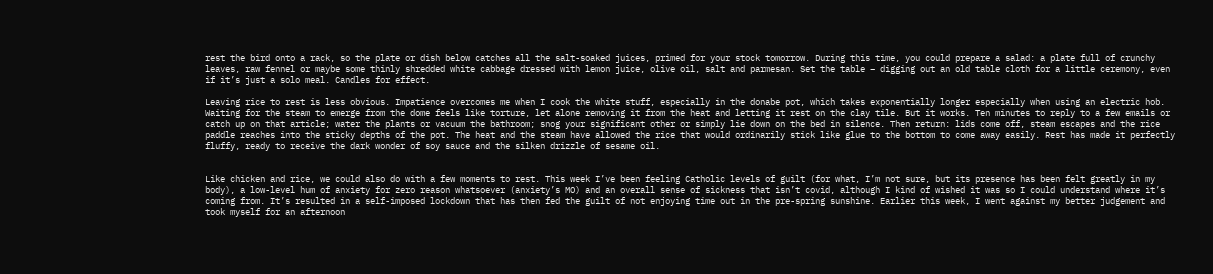rest the bird onto a rack, so the plate or dish below catches all the salt-soaked juices, primed for your stock tomorrow. During this time, you could prepare a salad: a plate full of crunchy leaves, raw fennel or maybe some thinly shredded white cabbage dressed with lemon juice, olive oil, salt and parmesan. Set the table – digging out an old table cloth for a little ceremony, even if it’s just a solo meal. Candles for effect.

Leaving rice to rest is less obvious. Impatience overcomes me when I cook the white stuff, especially in the donabe pot, which takes exponentially longer especially when using an electric hob. Waiting for the steam to emerge from the dome feels like torture, let alone removing it from the heat and letting it rest on the clay tile. But it works. Ten minutes to reply to a few emails or catch up on that article; water the plants or vacuum the bathroom; snog your significant other or simply lie down on the bed in silence. Then return: lids come off, steam escapes and the rice paddle reaches into the sticky depths of the pot. The heat and the steam have allowed the rice that would ordinarily stick like glue to the bottom to come away easily. Rest has made it perfectly fluffy, ready to receive the dark wonder of soy sauce and the silken drizzle of sesame oil.


Like chicken and rice, we could also do with a few moments to rest. This week I’ve been feeling Catholic levels of guilt (for what, I’m not sure, but its presence has been felt greatly in my body), a low-level hum of anxiety for zero reason whatsoever (anxiety’s MO) and an overall sense of sickness that isn’t covid, although I kind of wished it was so I could understand where it’s coming from. It’s resulted in a self-imposed lockdown that has then fed the guilt of not enjoying time out in the pre-spring sunshine. Earlier this week, I went against my better judgement and took myself for an afternoon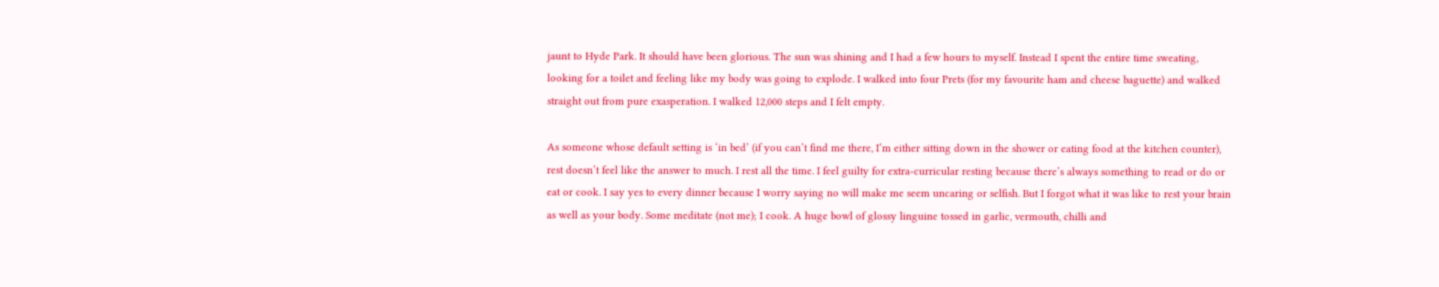jaunt to Hyde Park. It should have been glorious. The sun was shining and I had a few hours to myself. Instead I spent the entire time sweating, looking for a toilet and feeling like my body was going to explode. I walked into four Prets (for my favourite ham and cheese baguette) and walked straight out from pure exasperation. I walked 12,000 steps and I felt empty.

As someone whose default setting is ‘in bed’ (if you can’t find me there, I’m either sitting down in the shower or eating food at the kitchen counter), rest doesn’t feel like the answer to much. I rest all the time. I feel guilty for extra-curricular resting because there’s always something to read or do or eat or cook. I say yes to every dinner because I worry saying no will make me seem uncaring or selfish. But I forgot what it was like to rest your brain as well as your body. Some meditate (not me); I cook. A huge bowl of glossy linguine tossed in garlic, vermouth, chilli and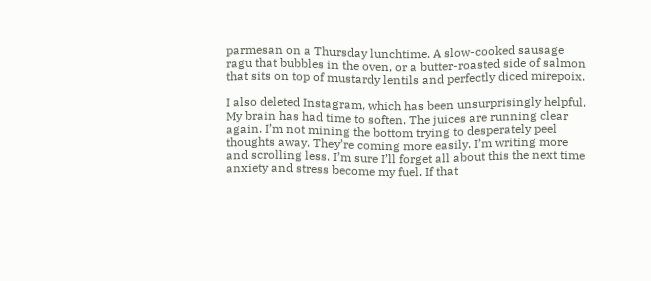parmesan on a Thursday lunchtime. A slow-cooked sausage ragu that bubbles in the oven, or a butter-roasted side of salmon that sits on top of mustardy lentils and perfectly diced mirepoix.

I also deleted Instagram, which has been unsurprisingly helpful. My brain has had time to soften. The juices are running clear again. I’m not mining the bottom trying to desperately peel thoughts away. They’re coming more easily. I’m writing more and scrolling less. I’m sure I’ll forget all about this the next time anxiety and stress become my fuel. If that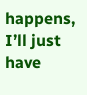happens, I’ll just have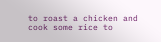to roast a chicken and cook some rice to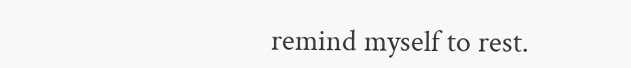remind myself to rest.